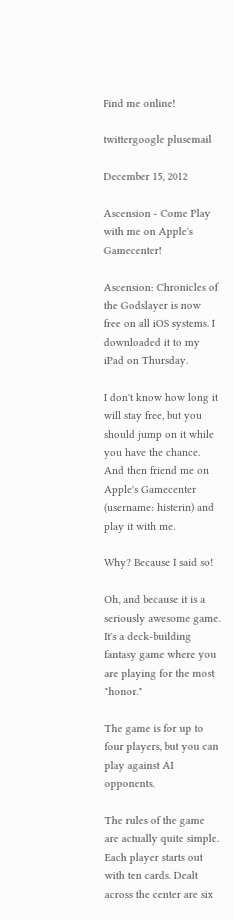Find me online!

twittergoogle plusemail

December 15, 2012

Ascension - Come Play with me on Apple's Gamecenter!

Ascension: Chronicles of the Godslayer is now free on all iOS systems. I downloaded it to my iPad on Thursday.

I don't know how long it will stay free, but you should jump on it while you have the chance. And then friend me on Apple's Gamecenter (username: histerin) and play it with me.

Why? Because I said so!

Oh, and because it is a seriously awesome game. It's a deck-building fantasy game where you are playing for the most "honor."

The game is for up to four players, but you can play against AI opponents.

The rules of the game are actually quite simple. Each player starts out with ten cards. Dealt across the center are six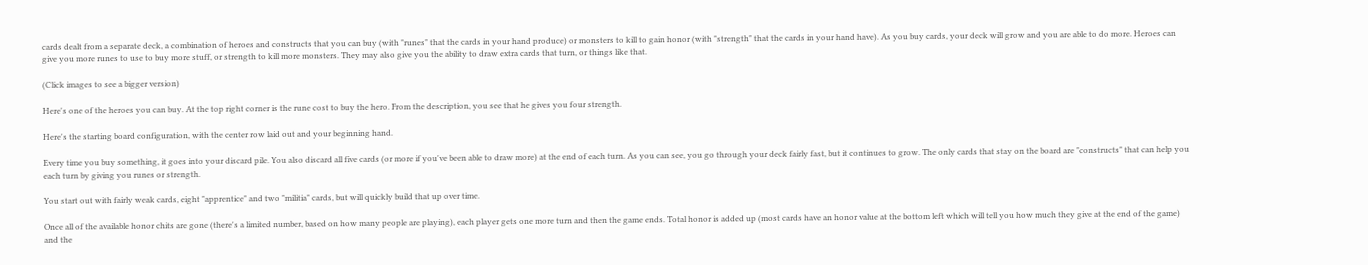cards dealt from a separate deck, a combination of heroes and constructs that you can buy (with "runes" that the cards in your hand produce) or monsters to kill to gain honor (with "strength" that the cards in your hand have). As you buy cards, your deck will grow and you are able to do more. Heroes can give you more runes to use to buy more stuff, or strength to kill more monsters. They may also give you the ability to draw extra cards that turn, or things like that.

(Click images to see a bigger version)

Here's one of the heroes you can buy. At the top right corner is the rune cost to buy the hero. From the description, you see that he gives you four strength.

Here's the starting board configuration, with the center row laid out and your beginning hand.

Every time you buy something, it goes into your discard pile. You also discard all five cards (or more if you've been able to draw more) at the end of each turn. As you can see, you go through your deck fairly fast, but it continues to grow. The only cards that stay on the board are "constructs" that can help you each turn by giving you runes or strength.

You start out with fairly weak cards, eight "apprentice" and two "militia" cards, but will quickly build that up over time.

Once all of the available honor chits are gone (there's a limited number, based on how many people are playing), each player gets one more turn and then the game ends. Total honor is added up (most cards have an honor value at the bottom left which will tell you how much they give at the end of the game) and the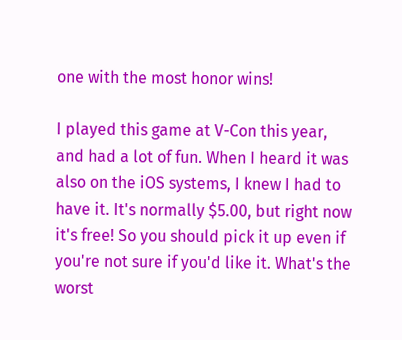one with the most honor wins!

I played this game at V-Con this year, and had a lot of fun. When I heard it was also on the iOS systems, I knew I had to have it. It's normally $5.00, but right now it's free! So you should pick it up even if you're not sure if you'd like it. What's the worst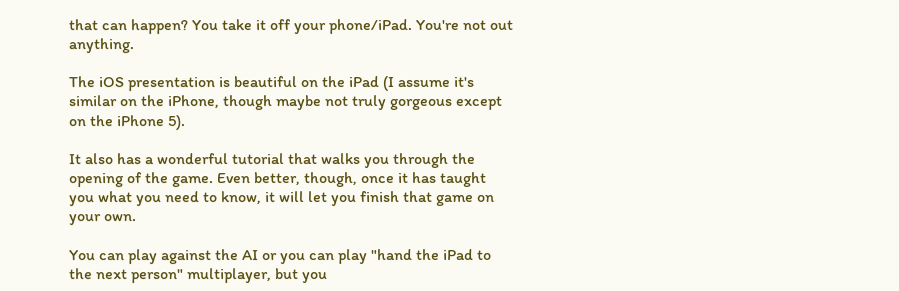that can happen? You take it off your phone/iPad. You're not out anything.

The iOS presentation is beautiful on the iPad (I assume it's similar on the iPhone, though maybe not truly gorgeous except on the iPhone 5).

It also has a wonderful tutorial that walks you through the opening of the game. Even better, though, once it has taught you what you need to know, it will let you finish that game on your own.

You can play against the AI or you can play "hand the iPad to the next person" multiplayer, but you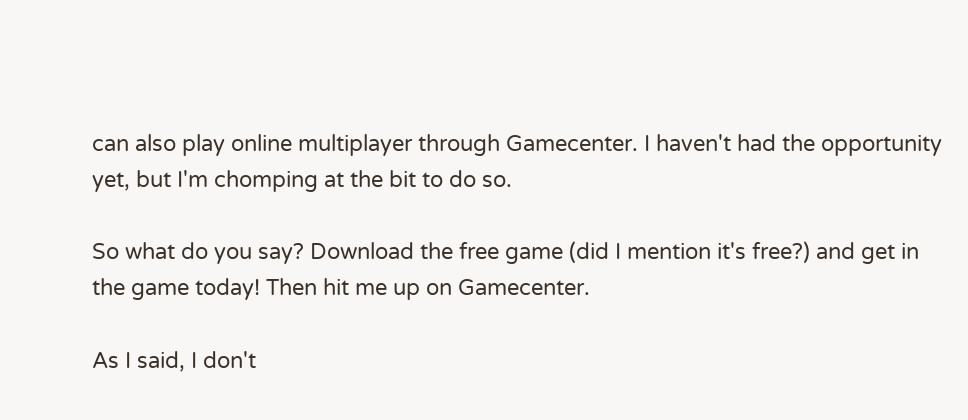can also play online multiplayer through Gamecenter. I haven't had the opportunity yet, but I'm chomping at the bit to do so.

So what do you say? Download the free game (did I mention it's free?) and get in the game today! Then hit me up on Gamecenter.

As I said, I don't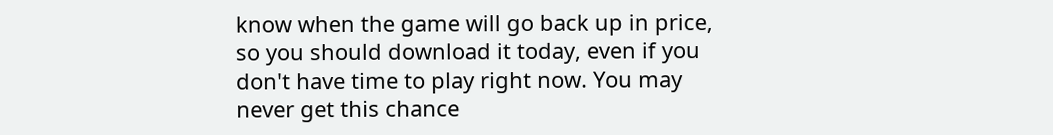know when the game will go back up in price, so you should download it today, even if you don't have time to play right now. You may never get this chance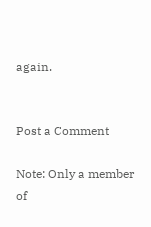again.


Post a Comment

Note: Only a member of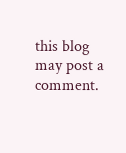this blog may post a comment.